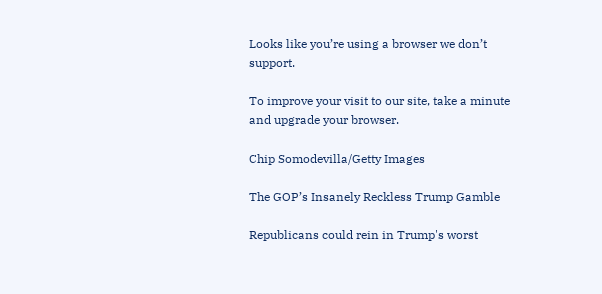Looks like you’re using a browser we don’t support.

To improve your visit to our site, take a minute and upgrade your browser.

Chip Somodevilla/Getty Images

The GOP’s Insanely Reckless Trump Gamble

Republicans could rein in Trump's worst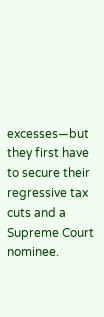excesses—but they first have to secure their regressive tax cuts and a Supreme Court nominee.